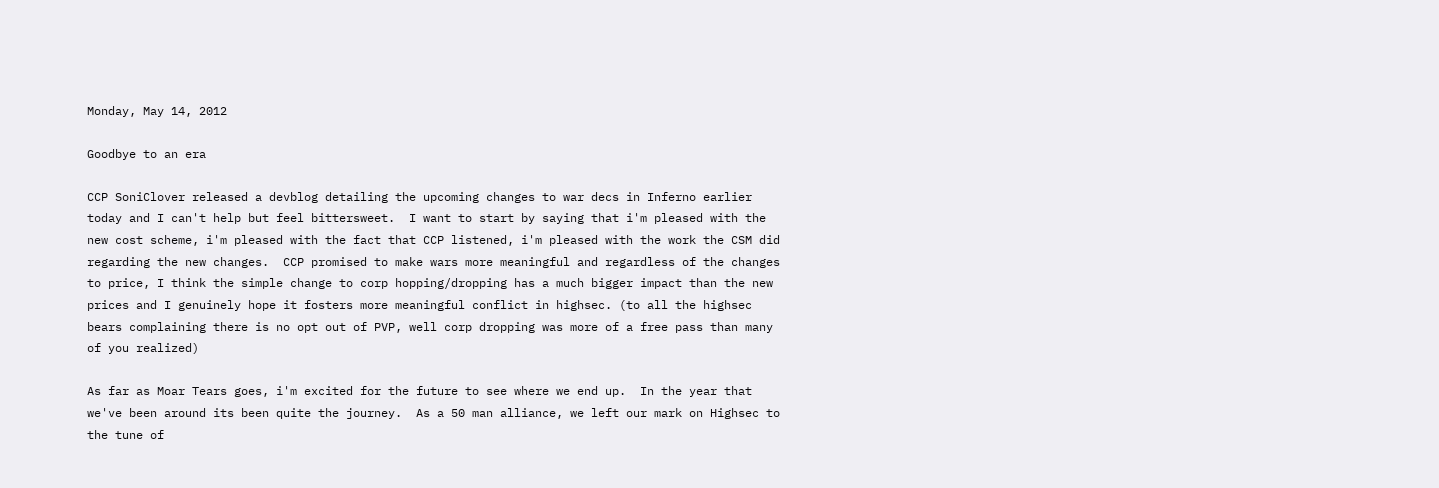Monday, May 14, 2012

Goodbye to an era

CCP SoniClover released a devblog detailing the upcoming changes to war decs in Inferno earlier today and I can't help but feel bittersweet.  I want to start by saying that i'm pleased with the new cost scheme, i'm pleased with the fact that CCP listened, i'm pleased with the work the CSM did regarding the new changes.  CCP promised to make wars more meaningful and regardless of the changes to price, I think the simple change to corp hopping/dropping has a much bigger impact than the new prices and I genuinely hope it fosters more meaningful conflict in highsec. (to all the highsec bears complaining there is no opt out of PVP, well corp dropping was more of a free pass than many of you realized)

As far as Moar Tears goes, i'm excited for the future to see where we end up.  In the year that we've been around its been quite the journey.  As a 50 man alliance, we left our mark on Highsec to the tune of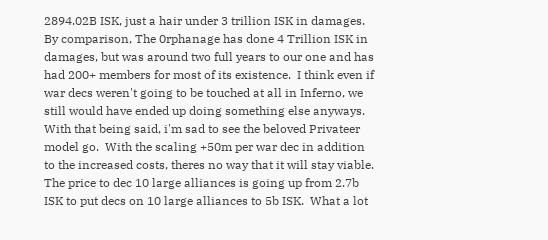2894.02B ISK, just a hair under 3 trillion ISK in damages.  By comparison, The 0rphanage has done 4 Trillion ISK in damages, but was around two full years to our one and has had 200+ members for most of its existence.  I think even if war decs weren't going to be touched at all in Inferno, we still would have ended up doing something else anyways.  With that being said, i'm sad to see the beloved Privateer model go.  With the scaling +50m per war dec in addition to the increased costs, theres no way that it will stay viable.  The price to dec 10 large alliances is going up from 2.7b ISK to put decs on 10 large alliances to 5b ISK.  What a lot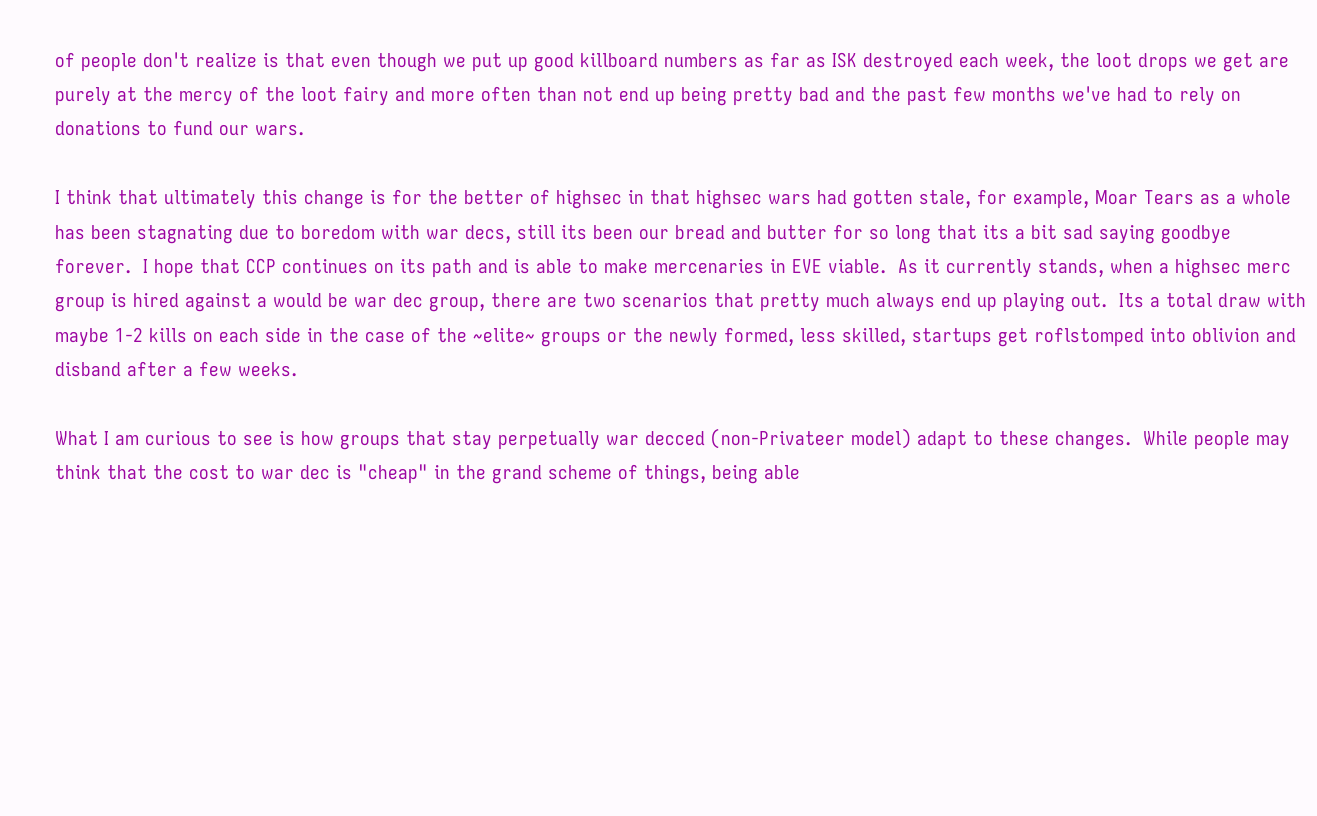of people don't realize is that even though we put up good killboard numbers as far as ISK destroyed each week, the loot drops we get are purely at the mercy of the loot fairy and more often than not end up being pretty bad and the past few months we've had to rely on donations to fund our wars.

I think that ultimately this change is for the better of highsec in that highsec wars had gotten stale, for example, Moar Tears as a whole has been stagnating due to boredom with war decs, still its been our bread and butter for so long that its a bit sad saying goodbye forever.  I hope that CCP continues on its path and is able to make mercenaries in EVE viable.  As it currently stands, when a highsec merc group is hired against a would be war dec group, there are two scenarios that pretty much always end up playing out.  Its a total draw with maybe 1-2 kills on each side in the case of the ~elite~ groups or the newly formed, less skilled, startups get roflstomped into oblivion and disband after a few weeks.

What I am curious to see is how groups that stay perpetually war decced (non-Privateer model) adapt to these changes.  While people may think that the cost to war dec is "cheap" in the grand scheme of things, being able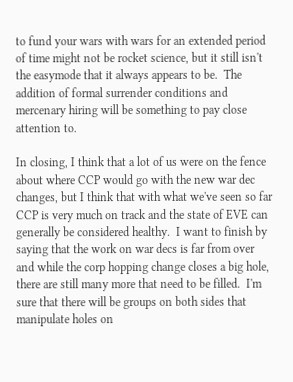to fund your wars with wars for an extended period of time might not be rocket science, but it still isn't the easymode that it always appears to be.  The addition of formal surrender conditions and mercenary hiring will be something to pay close attention to.

In closing, I think that a lot of us were on the fence about where CCP would go with the new war dec changes, but I think that with what we've seen so far CCP is very much on track and the state of EVE can generally be considered healthy.  I want to finish by saying that the work on war decs is far from over and while the corp hopping change closes a big hole, there are still many more that need to be filled.  I'm sure that there will be groups on both sides that manipulate holes on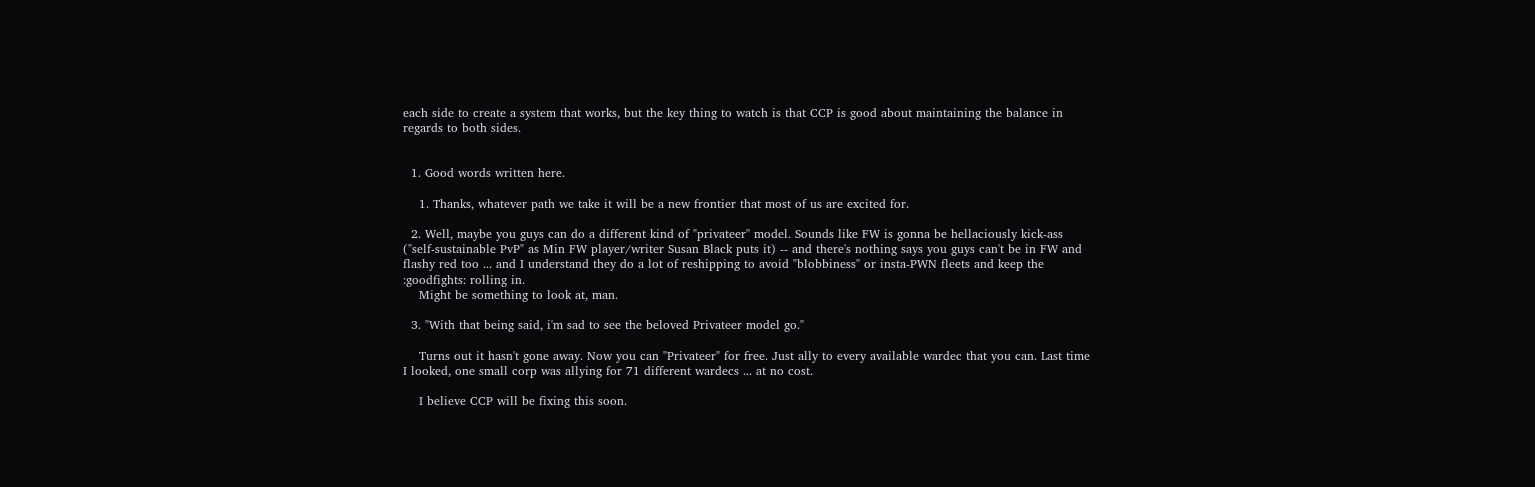each side to create a system that works, but the key thing to watch is that CCP is good about maintaining the balance in regards to both sides.


  1. Good words written here.

    1. Thanks, whatever path we take it will be a new frontier that most of us are excited for.

  2. Well, maybe you guys can do a different kind of "privateer" model. Sounds like FW is gonna be hellaciously kick-ass ("self-sustainable PvP" as Min FW player/writer Susan Black puts it) -- and there's nothing says you guys can't be in FW and flashy red too ... and I understand they do a lot of reshipping to avoid "blobbiness" or insta-PWN fleets and keep the :goodfights: rolling in.
    Might be something to look at, man.

  3. "With that being said, i'm sad to see the beloved Privateer model go."

    Turns out it hasn't gone away. Now you can "Privateer" for free. Just ally to every available wardec that you can. Last time I looked, one small corp was allying for 71 different wardecs ... at no cost.

    I believe CCP will be fixing this soon.